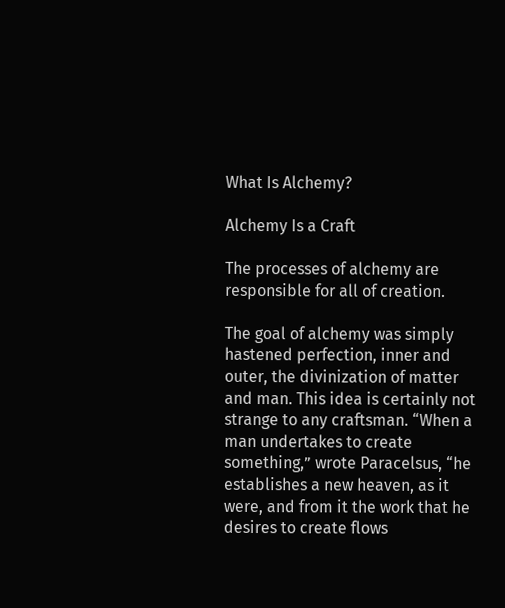What Is Alchemy?

Alchemy Is a Craft

The processes of alchemy are responsible for all of creation.

The goal of alchemy was simply hastened perfection, inner and outer, the divinization of matter and man. This idea is certainly not strange to any craftsman. “When a man undertakes to create something,” wrote Paracelsus, “he establishes a new heaven, as it were, and from it the work that he desires to create flows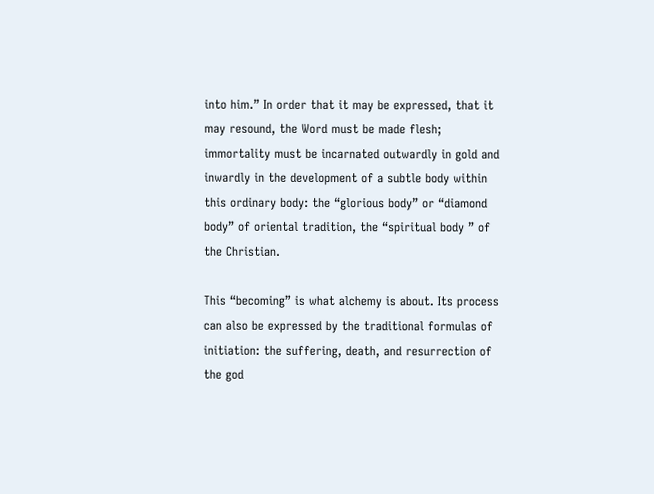into him.” In order that it may be expressed, that it may resound, the Word must be made flesh; immortality must be incarnated outwardly in gold and inwardly in the development of a subtle body within this ordinary body: the “glorious body” or “diamond body” of oriental tradition, the “spiritual body ” of the Christian.

This “becoming” is what alchemy is about. Its process can also be expressed by the traditional formulas of initiation: the suffering, death, and resurrection of the god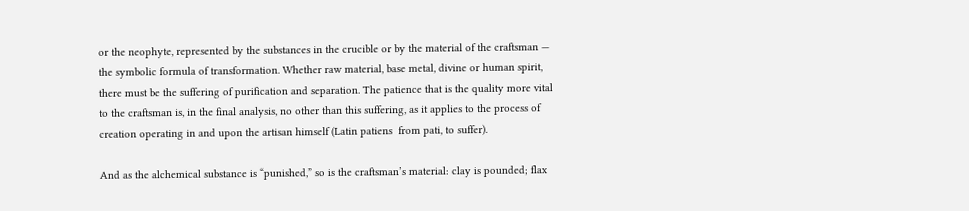or the neophyte, represented by the substances in the crucible or by the material of the craftsman — the symbolic formula of transformation. Whether raw material, base metal, divine or human spirit, there must be the suffering of purification and separation. The patience that is the quality more vital to the craftsman is, in the final analysis, no other than this suffering, as it applies to the process of creation operating in and upon the artisan himself (Latin patiens  from pati, to suffer).

And as the alchemical substance is “punished,” so is the craftsman’s material: clay is pounded; flax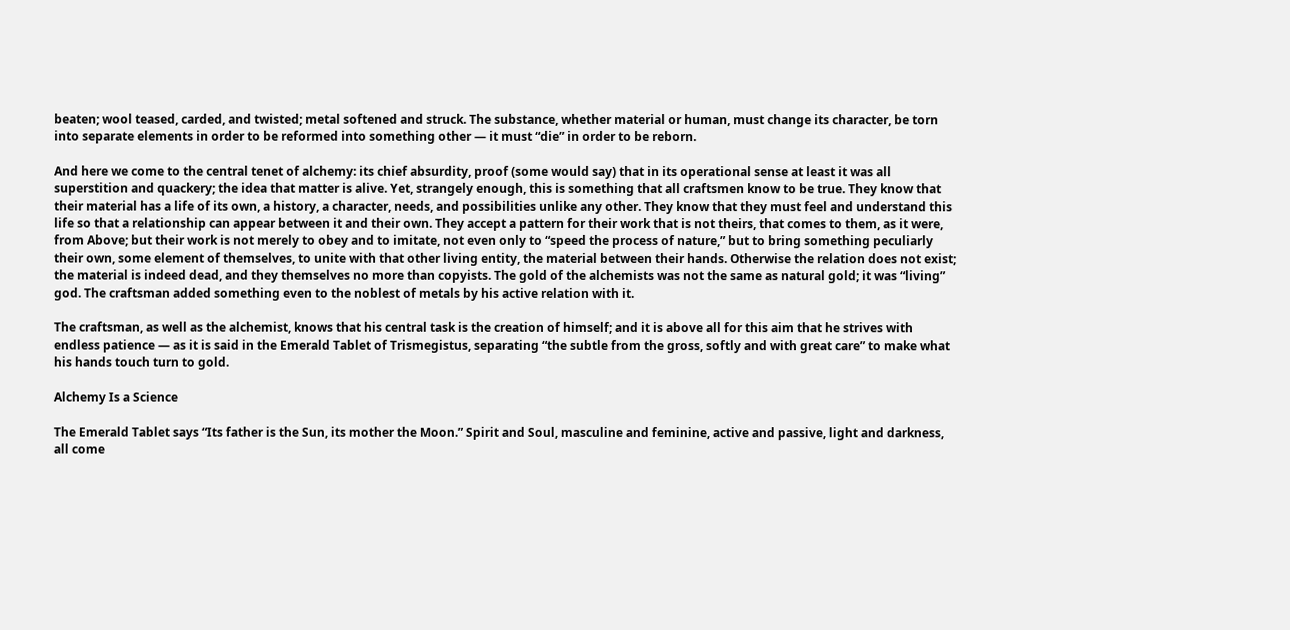beaten; wool teased, carded, and twisted; metal softened and struck. The substance, whether material or human, must change its character, be torn into separate elements in order to be reformed into something other — it must “die” in order to be reborn.

And here we come to the central tenet of alchemy: its chief absurdity, proof (some would say) that in its operational sense at least it was all superstition and quackery; the idea that matter is alive. Yet, strangely enough, this is something that all craftsmen know to be true. They know that their material has a life of its own, a history, a character, needs, and possibilities unlike any other. They know that they must feel and understand this life so that a relationship can appear between it and their own. They accept a pattern for their work that is not theirs, that comes to them, as it were, from Above; but their work is not merely to obey and to imitate, not even only to “speed the process of nature,” but to bring something peculiarly their own, some element of themselves, to unite with that other living entity, the material between their hands. Otherwise the relation does not exist; the material is indeed dead, and they themselves no more than copyists. The gold of the alchemists was not the same as natural gold; it was “living” god. The craftsman added something even to the noblest of metals by his active relation with it.

The craftsman, as well as the alchemist, knows that his central task is the creation of himself; and it is above all for this aim that he strives with endless patience — as it is said in the Emerald Tablet of Trismegistus, separating “the subtle from the gross, softly and with great care” to make what his hands touch turn to gold.

Alchemy Is a Science

The Emerald Tablet says “Its father is the Sun, its mother the Moon.” Spirit and Soul, masculine and feminine, active and passive, light and darkness, all come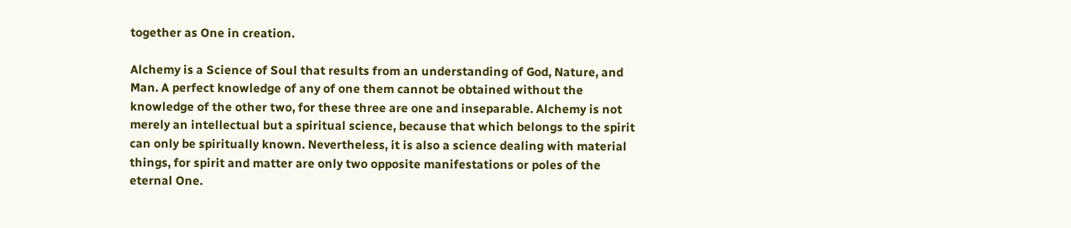together as One in creation.

Alchemy is a Science of Soul that results from an understanding of God, Nature, and Man. A perfect knowledge of any of one them cannot be obtained without the knowledge of the other two, for these three are one and inseparable. Alchemy is not merely an intellectual but a spiritual science, because that which belongs to the spirit can only be spiritually known. Nevertheless, it is also a science dealing with material things, for spirit and matter are only two opposite manifestations or poles of the eternal One.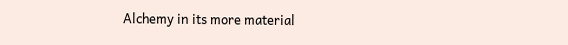Alchemy in its more material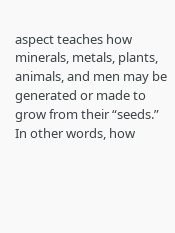aspect teaches how minerals, metals, plants, animals, and men may be generated or made to grow from their “seeds.” In other words, how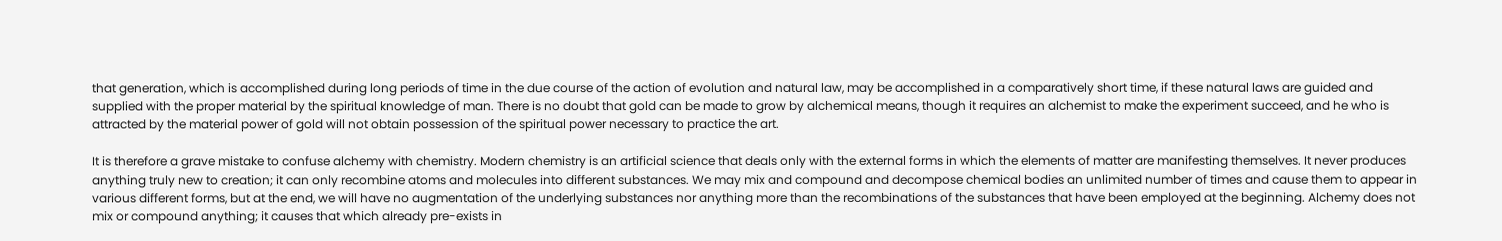that generation, which is accomplished during long periods of time in the due course of the action of evolution and natural law, may be accomplished in a comparatively short time, if these natural laws are guided and supplied with the proper material by the spiritual knowledge of man. There is no doubt that gold can be made to grow by alchemical means, though it requires an alchemist to make the experiment succeed, and he who is attracted by the material power of gold will not obtain possession of the spiritual power necessary to practice the art.

It is therefore a grave mistake to confuse alchemy with chemistry. Modern chemistry is an artificial science that deals only with the external forms in which the elements of matter are manifesting themselves. It never produces anything truly new to creation; it can only recombine atoms and molecules into different substances. We may mix and compound and decompose chemical bodies an unlimited number of times and cause them to appear in various different forms, but at the end, we will have no augmentation of the underlying substances nor anything more than the recombinations of the substances that have been employed at the beginning. Alchemy does not mix or compound anything; it causes that which already pre-exists in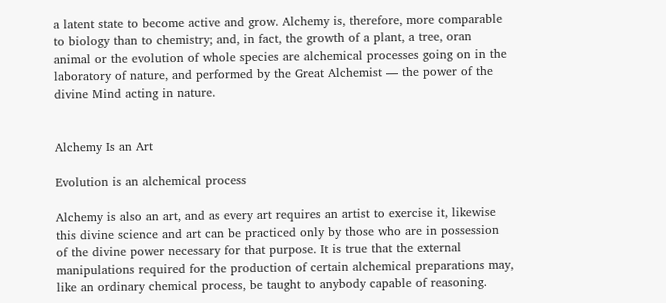a latent state to become active and grow. Alchemy is, therefore, more comparable to biology than to chemistry; and, in fact, the growth of a plant, a tree, oran animal or the evolution of whole species are alchemical processes going on in the laboratory of nature, and performed by the Great Alchemist — the power of the divine Mind acting in nature.


Alchemy Is an Art

Evolution is an alchemical process

Alchemy is also an art, and as every art requires an artist to exercise it, likewise this divine science and art can be practiced only by those who are in possession of the divine power necessary for that purpose. It is true that the external manipulations required for the production of certain alchemical preparations may, like an ordinary chemical process, be taught to anybody capable of reasoning.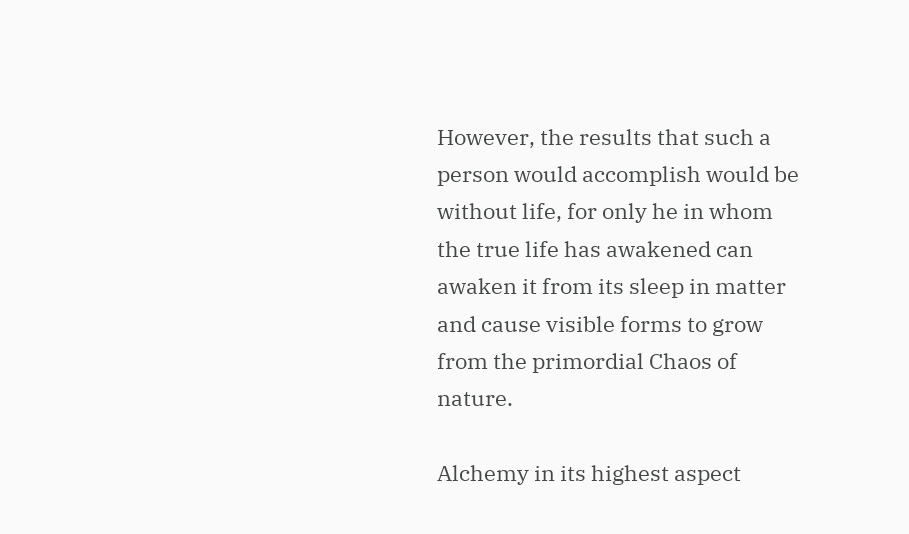However, the results that such a person would accomplish would be without life, for only he in whom the true life has awakened can awaken it from its sleep in matter and cause visible forms to grow from the primordial Chaos of nature.

Alchemy in its highest aspect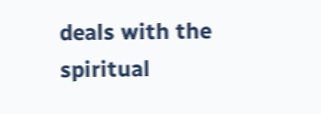deals with the spiritual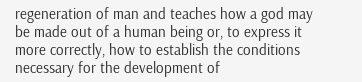regeneration of man and teaches how a god may be made out of a human being or, to express it more correctly, how to establish the conditions necessary for the development of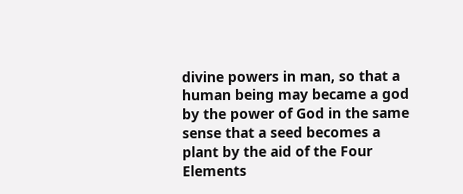divine powers in man, so that a human being may became a god by the power of God in the same sense that a seed becomes a plant by the aid of the Four Elements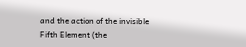and the action of the invisible Fifth Element (the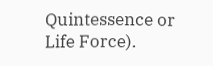Quintessence or Life Force).